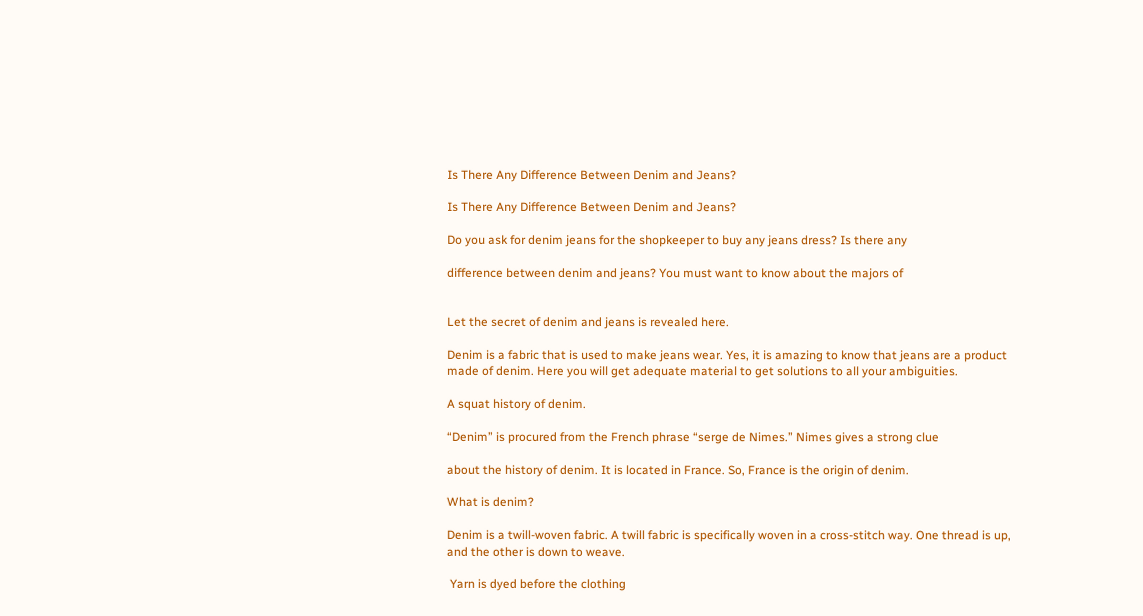Is There Any Difference Between Denim and Jeans?

Is There Any Difference Between Denim and Jeans?

Do you ask for denim jeans for the shopkeeper to buy any jeans dress? Is there any

difference between denim and jeans? You must want to know about the majors of


Let the secret of denim and jeans is revealed here.

Denim is a fabric that is used to make jeans wear. Yes, it is amazing to know that jeans are a product made of denim. Here you will get adequate material to get solutions to all your ambiguities.

A squat history of denim.

“Denim” is procured from the French phrase “serge de Nimes.” Nimes gives a strong clue

about the history of denim. It is located in France. So, France is the origin of denim.

What is denim?

Denim is a twill-woven fabric. A twill fabric is specifically woven in a cross-stitch way. One thread is up, and the other is down to weave.

 Yarn is dyed before the clothing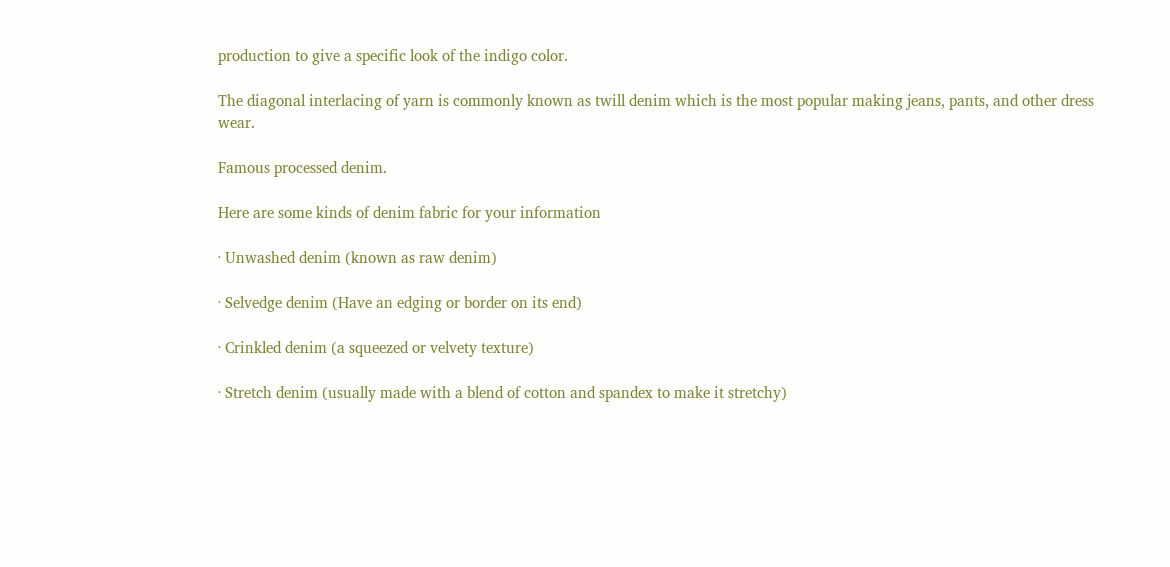production to give a specific look of the indigo color.

The diagonal interlacing of yarn is commonly known as twill denim which is the most popular making jeans, pants, and other dress wear.

Famous processed denim.

Here are some kinds of denim fabric for your information

· Unwashed denim (known as raw denim)

· Selvedge denim (Have an edging or border on its end)

· Crinkled denim (a squeezed or velvety texture)

· Stretch denim (usually made with a blend of cotton and spandex to make it stretchy)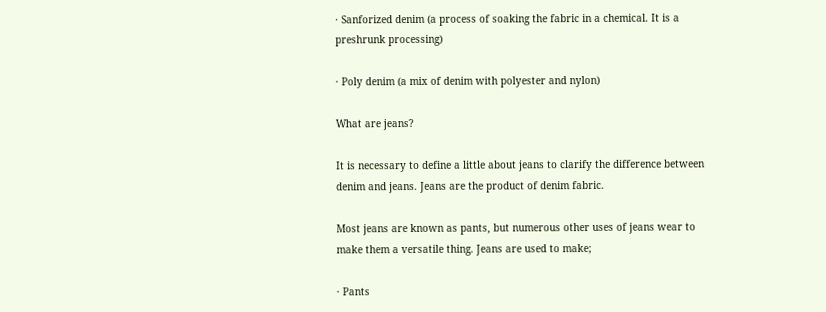· Sanforized denim (a process of soaking the fabric in a chemical. It is a preshrunk processing)

· Poly denim (a mix of denim with polyester and nylon)

What are jeans?

It is necessary to define a little about jeans to clarify the difference between denim and jeans. Jeans are the product of denim fabric.

Most jeans are known as pants, but numerous other uses of jeans wear to make them a versatile thing. Jeans are used to make;

· Pants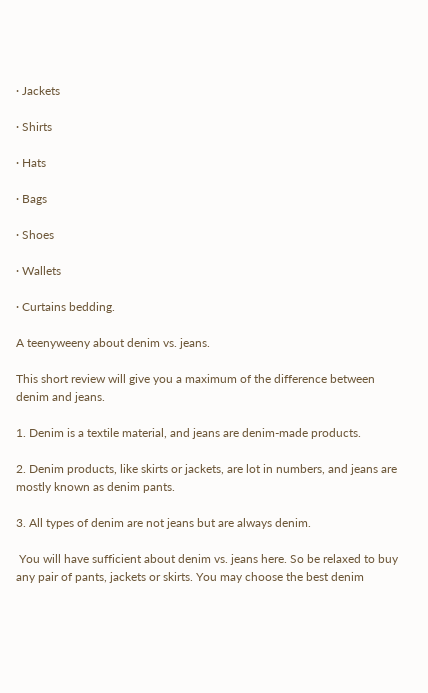· Jackets

· Shirts

· Hats

· Bags

· Shoes

· Wallets

· Curtains bedding.

A teenyweeny about denim vs. jeans.

This short review will give you a maximum of the difference between denim and jeans.

1. Denim is a textile material, and jeans are denim-made products.

2. Denim products, like skirts or jackets, are lot in numbers, and jeans are mostly known as denim pants.

3. All types of denim are not jeans but are always denim.

 You will have sufficient about denim vs. jeans here. So be relaxed to buy any pair of pants, jackets or skirts. You may choose the best denim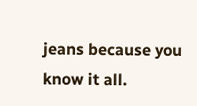jeans because you know it all.